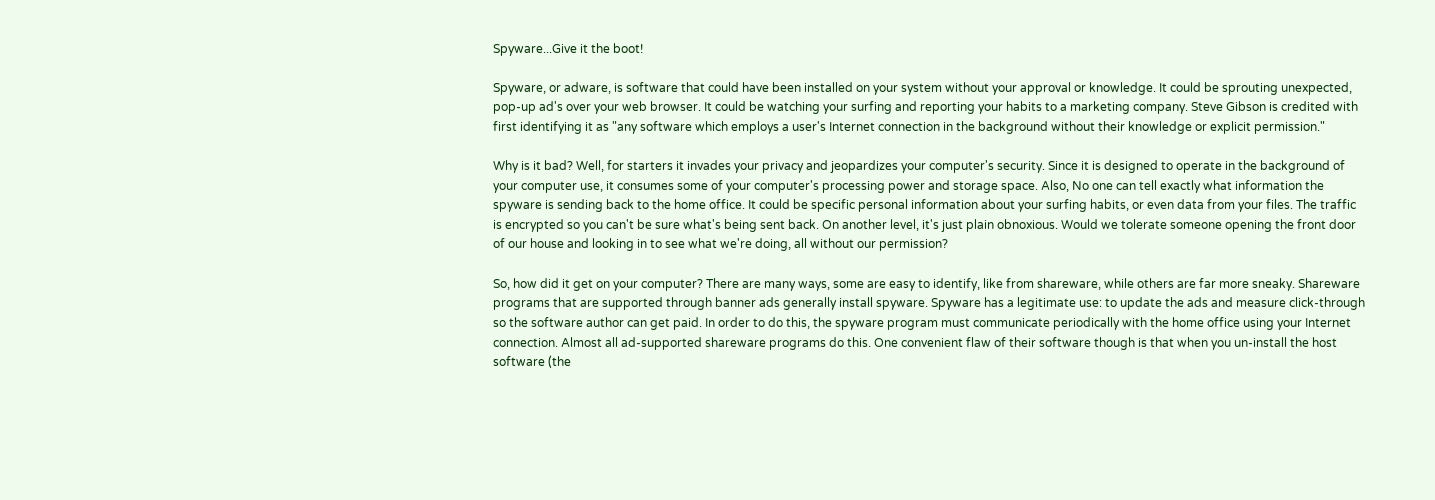Spyware...Give it the boot!

Spyware, or adware, is software that could have been installed on your system without your approval or knowledge. It could be sprouting unexpected, pop-up ad's over your web browser. It could be watching your surfing and reporting your habits to a marketing company. Steve Gibson is credited with first identifying it as "any software which employs a user's Internet connection in the background without their knowledge or explicit permission."

Why is it bad? Well, for starters it invades your privacy and jeopardizes your computer's security. Since it is designed to operate in the background of your computer use, it consumes some of your computer's processing power and storage space. Also, No one can tell exactly what information the spyware is sending back to the home office. It could be specific personal information about your surfing habits, or even data from your files. The traffic is encrypted so you can't be sure what's being sent back. On another level, it's just plain obnoxious. Would we tolerate someone opening the front door of our house and looking in to see what we're doing, all without our permission?

So, how did it get on your computer? There are many ways, some are easy to identify, like from shareware, while others are far more sneaky. Shareware programs that are supported through banner ads generally install spyware. Spyware has a legitimate use: to update the ads and measure click-through so the software author can get paid. In order to do this, the spyware program must communicate periodically with the home office using your Internet connection. Almost all ad-supported shareware programs do this. One convenient flaw of their software though is that when you un-install the host software (the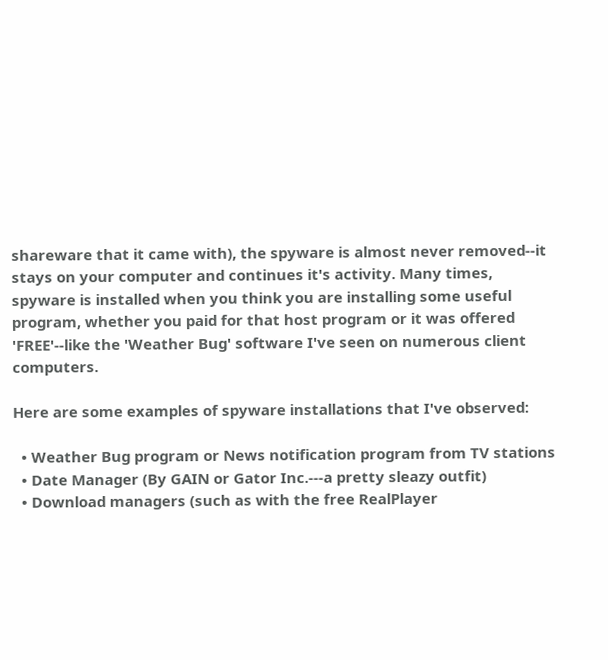shareware that it came with), the spyware is almost never removed--it stays on your computer and continues it's activity. Many times, spyware is installed when you think you are installing some useful program, whether you paid for that host program or it was offered 'FREE'--like the 'Weather Bug' software I've seen on numerous client computers.

Here are some examples of spyware installations that I've observed:

  • Weather Bug program or News notification program from TV stations
  • Date Manager (By GAIN or Gator Inc.---a pretty sleazy outfit)
  • Download managers (such as with the free RealPlayer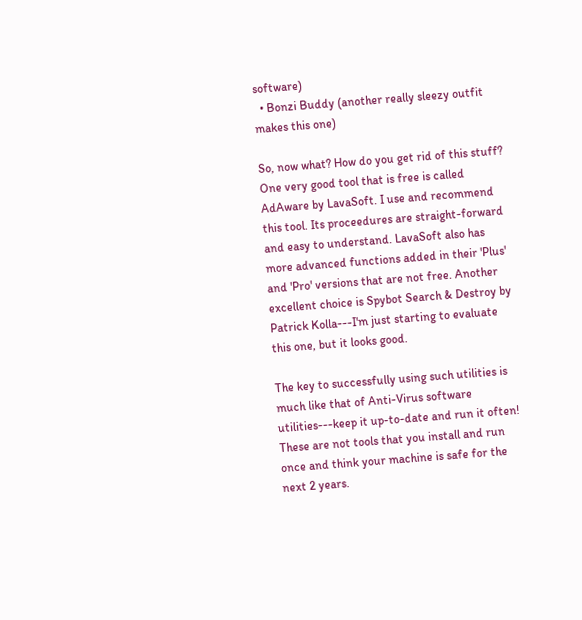software)
  • Bonzi Buddy (another really sleezy outfit makes this one)

So, now what? How do you get rid of this stuff? One very good tool that is free is called AdAware by LavaSoft. I use and recommend this tool. Its proceedures are straight-forward and easy to understand. LavaSoft also has more advanced functions added in their 'Plus' and 'Pro' versions that are not free. Another excellent choice is Spybot Search & Destroy by Patrick Kolla---I'm just starting to evaluate this one, but it looks good.

The key to successfully using such utilities is much like that of Anti-Virus software utilities---keep it up-to-date and run it often! These are not tools that you install and run once and think your machine is safe for the next 2 years.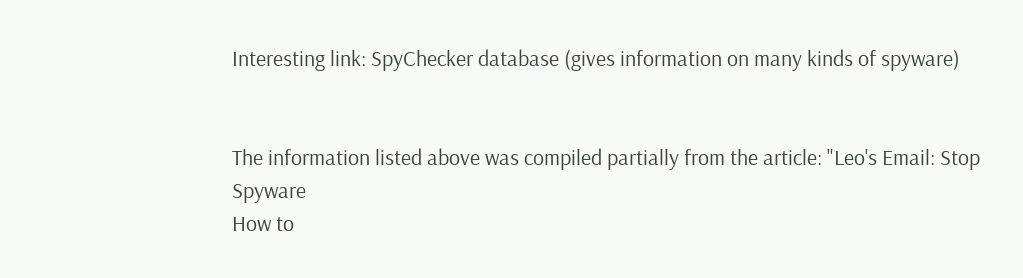Interesting link: SpyChecker database (gives information on many kinds of spyware)


The information listed above was compiled partially from the article: "Leo's Email: Stop Spyware
How to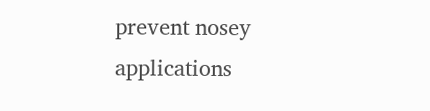prevent nosey applications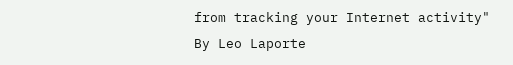from tracking your Internet activity"
By Leo Laporte